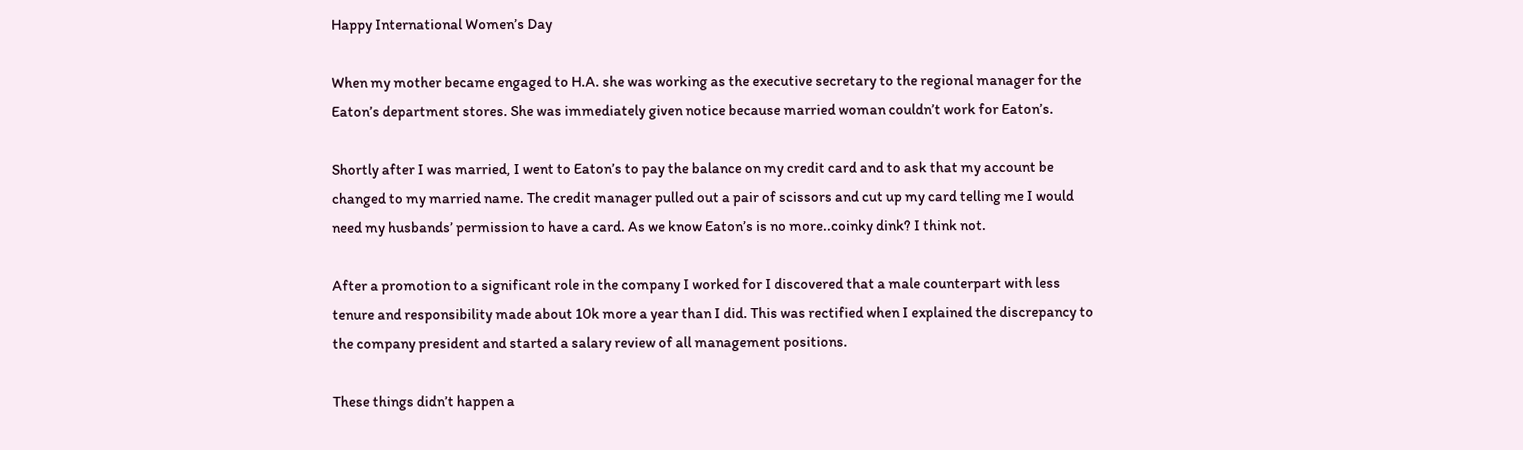Happy International Women’s Day

When my mother became engaged to H.A. she was working as the executive secretary to the regional manager for the Eaton’s department stores. She was immediately given notice because married woman couldn’t work for Eaton’s.

Shortly after I was married, I went to Eaton’s to pay the balance on my credit card and to ask that my account be changed to my married name. The credit manager pulled out a pair of scissors and cut up my card telling me I would need my husbands’ permission to have a card. As we know Eaton’s is no more..coinky dink? I think not.

After a promotion to a significant role in the company I worked for I discovered that a male counterpart with less tenure and responsibility made about 10k more a year than I did. This was rectified when I explained the discrepancy to the company president and started a salary review of all management positions.

These things didn’t happen a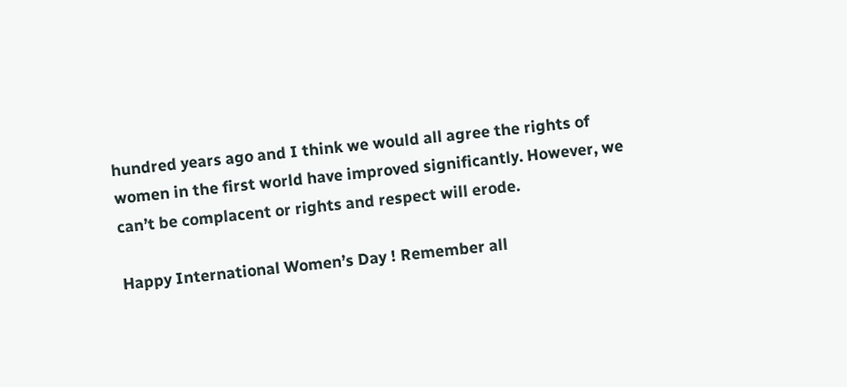hundred years ago and I think we would all agree the rights of women in the first world have improved significantly. However, we can’t be complacent or rights and respect will erode.

Happy International Women’s Day ! Remember all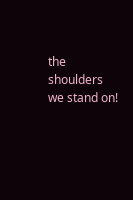the shoulders we stand on!